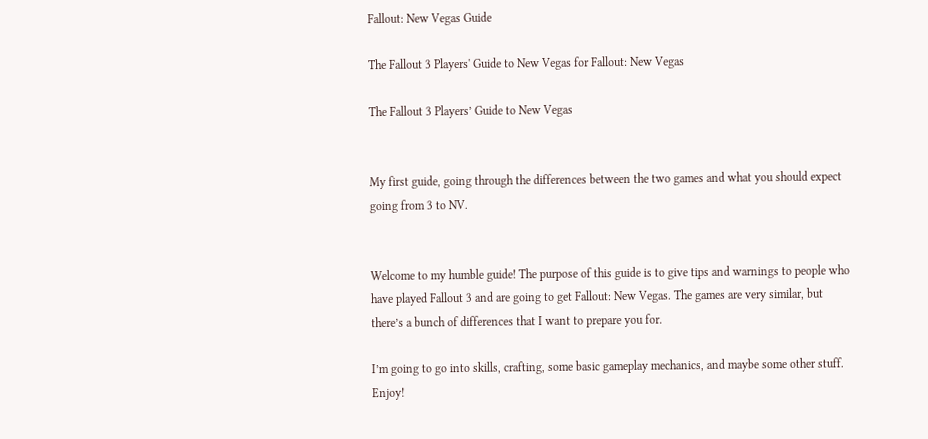Fallout: New Vegas Guide

The Fallout 3 Players' Guide to New Vegas for Fallout: New Vegas

The Fallout 3 Players’ Guide to New Vegas


My first guide, going through the differences between the two games and what you should expect going from 3 to NV.


Welcome to my humble guide! The purpose of this guide is to give tips and warnings to people who have played Fallout 3 and are going to get Fallout: New Vegas. The games are very similar, but there’s a bunch of differences that I want to prepare you for.

I’m going to go into skills, crafting, some basic gameplay mechanics, and maybe some other stuff. Enjoy!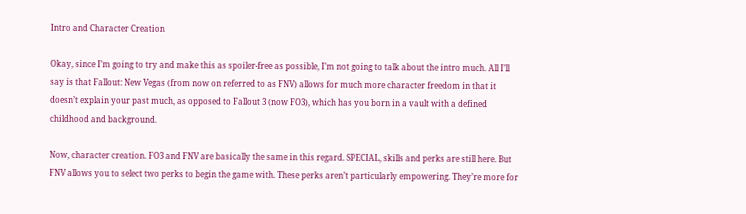Intro and Character Creation

Okay, since I’m going to try and make this as spoiler-free as possible, I’m not going to talk about the intro much. All I’ll say is that Fallout: New Vegas (from now on referred to as FNV) allows for much more character freedom in that it doesn’t explain your past much, as opposed to Fallout 3 (now FO3), which has you born in a vault with a defined childhood and background.

Now, character creation. FO3 and FNV are basically the same in this regard. SPECIAL, skills and perks are still here. But FNV allows you to select two perks to begin the game with. These perks aren’t particularly empowering. They’re more for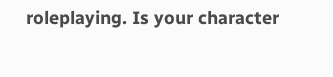roleplaying. Is your character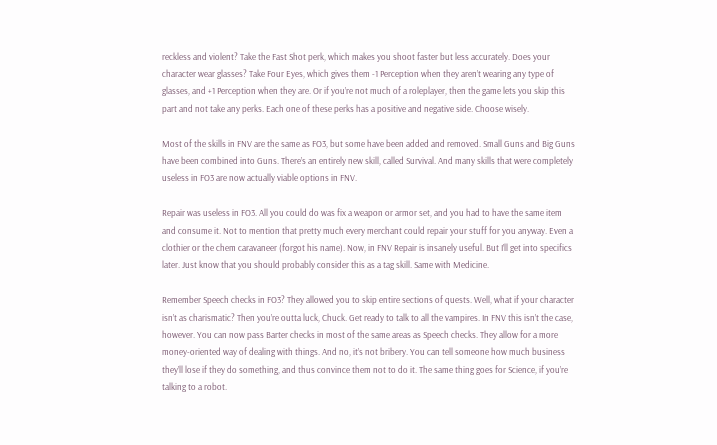reckless and violent? Take the Fast Shot perk, which makes you shoot faster but less accurately. Does your character wear glasses? Take Four Eyes, which gives them -1 Perception when they aren’t wearing any type of glasses, and +1 Perception when they are. Or if you’re not much of a roleplayer, then the game lets you skip this part and not take any perks. Each one of these perks has a positive and negative side. Choose wisely.

Most of the skills in FNV are the same as FO3, but some have been added and removed. Small Guns and Big Guns have been combined into Guns. There’s an entirely new skill, called Survival. And many skills that were completely useless in FO3 are now actually viable options in FNV.

Repair was useless in FO3. All you could do was fix a weapon or armor set, and you had to have the same item and consume it. Not to mention that pretty much every merchant could repair your stuff for you anyway. Even a clothier or the chem caravaneer (forgot his name). Now, in FNV Repair is insanely useful. But I’ll get into specifics later. Just know that you should probably consider this as a tag skill. Same with Medicine.

Remember Speech checks in FO3? They allowed you to skip entire sections of quests. Well, what if your character isn’t as charismatic? Then you’re outta luck, Chuck. Get ready to talk to all the vampires. In FNV this isn’t the case, however. You can now pass Barter checks in most of the same areas as Speech checks. They allow for a more money-oriented way of dealing with things. And no, it’s not bribery. You can tell someone how much business they’ll lose if they do something, and thus convince them not to do it. The same thing goes for Science, if you’re talking to a robot.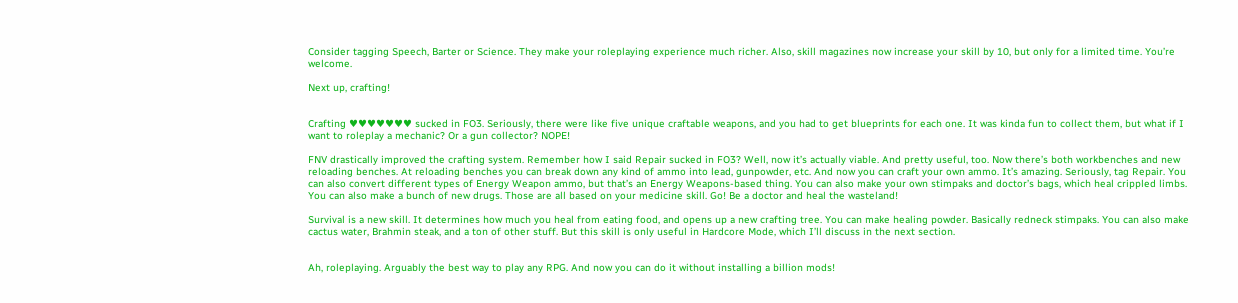Consider tagging Speech, Barter or Science. They make your roleplaying experience much richer. Also, skill magazines now increase your skill by 10, but only for a limited time. You’re welcome.

Next up, crafting!


Crafting ♥♥♥♥♥♥♥ sucked in FO3. Seriously, there were like five unique craftable weapons, and you had to get blueprints for each one. It was kinda fun to collect them, but what if I want to roleplay a mechanic? Or a gun collector? NOPE!

FNV drastically improved the crafting system. Remember how I said Repair sucked in FO3? Well, now it’s actually viable. And pretty useful, too. Now there’s both workbenches and new reloading benches. At reloading benches you can break down any kind of ammo into lead, gunpowder, etc. And now you can craft your own ammo. It’s amazing. Seriously, tag Repair. You can also convert different types of Energy Weapon ammo, but that’s an Energy Weapons-based thing. You can also make your own stimpaks and doctor’s bags, which heal crippled limbs. You can also make a bunch of new drugs. Those are all based on your medicine skill. Go! Be a doctor and heal the wasteland!

Survival is a new skill. It determines how much you heal from eating food, and opens up a new crafting tree. You can make healing powder. Basically redneck stimpaks. You can also make cactus water, Brahmin steak, and a ton of other stuff. But this skill is only useful in Hardcore Mode, which I’ll discuss in the next section.


Ah, roleplaying. Arguably the best way to play any RPG. And now you can do it without installing a billion mods!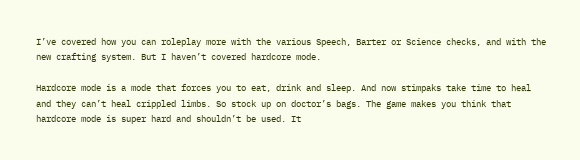I’ve covered how you can roleplay more with the various Speech, Barter or Science checks, and with the new crafting system. But I haven’t covered hardcore mode.

Hardcore mode is a mode that forces you to eat, drink and sleep. And now stimpaks take time to heal and they can’t heal crippled limbs. So stock up on doctor’s bags. The game makes you think that hardcore mode is super hard and shouldn’t be used. It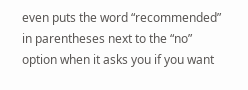even puts the word “recommended” in parentheses next to the “no” option when it asks you if you want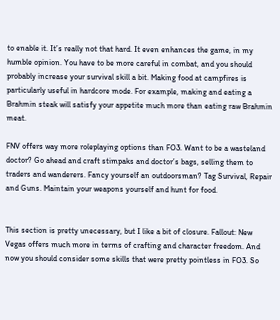to enable it. It’s really not that hard. It even enhances the game, in my humble opinion. You have to be more careful in combat, and you should probably increase your survival skill a bit. Making food at campfires is particularly useful in hardcore mode. For example, making and eating a Brahmin steak will satisfy your appetite much more than eating raw Brahmin meat.

FNV offers way more roleplaying options than FO3. Want to be a wasteland doctor? Go ahead and craft stimpaks and doctor’s bags, selling them to traders and wanderers. Fancy yourself an outdoorsman? Tag Survival, Repair and Guns. Maintain your weapons yourself and hunt for food.


This section is pretty unecessary, but I like a bit of closure. Fallout: New Vegas offers much more in terms of crafting and character freedom. And now you should consider some skills that were pretty pointless in FO3. So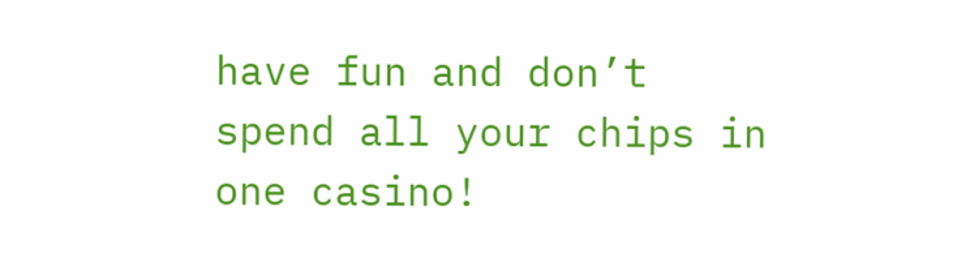have fun and don’t spend all your chips in one casino!